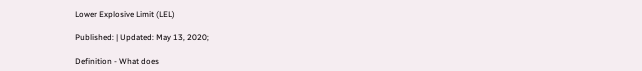Lower Explosive Limit (LEL)

Published: | Updated: May 13, 2020;

Definition - What does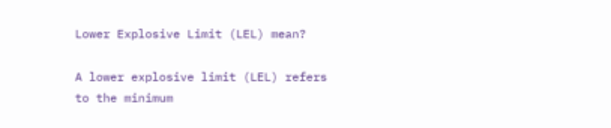Lower Explosive Limit (LEL) mean?

A lower explosive limit (LEL) refers to the minimum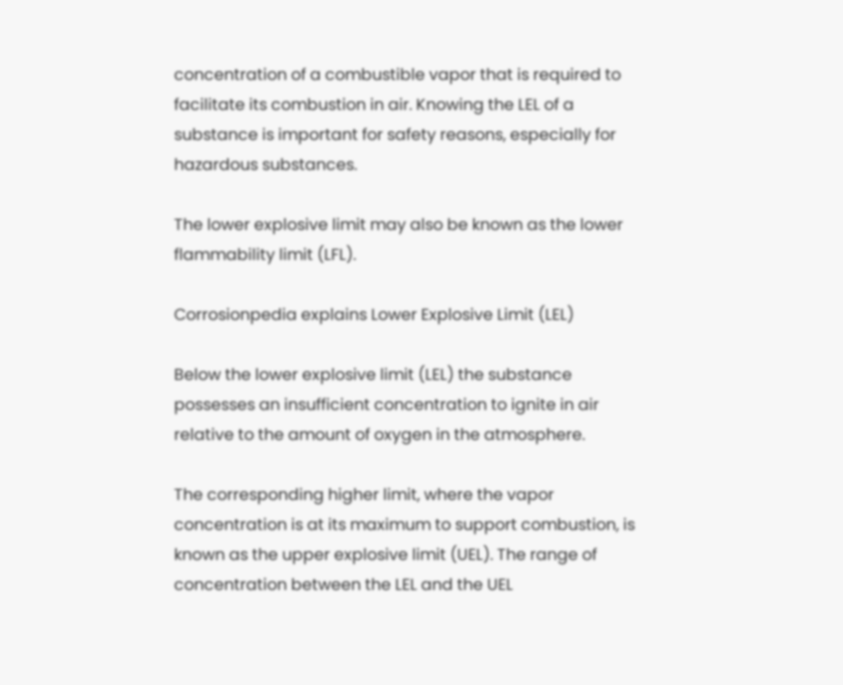concentration of a combustible vapor that is required to facilitate its combustion in air. Knowing the LEL of a substance is important for safety reasons, especially for hazardous substances.

The lower explosive limit may also be known as the lower flammability limit (LFL).

Corrosionpedia explains Lower Explosive Limit (LEL)

Below the lower explosive limit (LEL) the substance possesses an insufficient concentration to ignite in air relative to the amount of oxygen in the atmosphere.

The corresponding higher limit, where the vapor concentration is at its maximum to support combustion, is known as the upper explosive limit (UEL). The range of concentration between the LEL and the UEL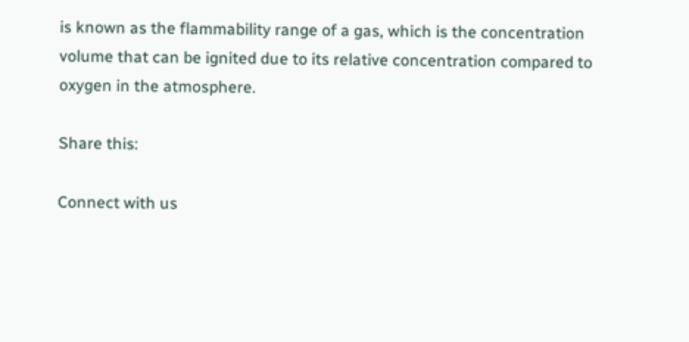is known as the flammability range of a gas, which is the concentration volume that can be ignited due to its relative concentration compared to oxygen in the atmosphere.

Share this:

Connect with us